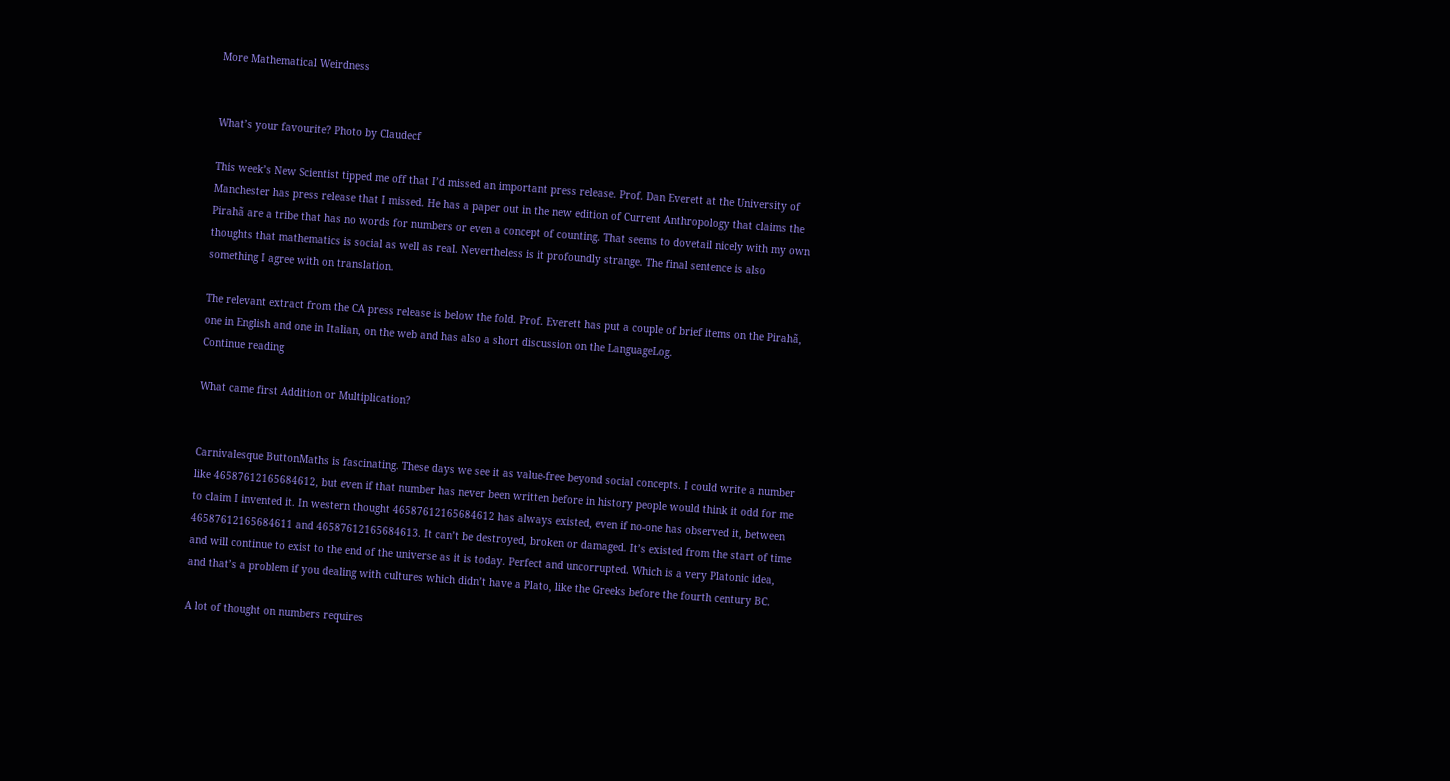More Mathematical Weirdness


What’s your favourite? Photo by Claudecf

This week’s New Scientist tipped me off that I’d missed an important press release. Prof. Dan Everett at the University of Manchester has press release that I missed. He has a paper out in the new edition of Current Anthropology that claims the Pirahã are a tribe that has no words for numbers or even a concept of counting. That seems to dovetail nicely with my own thoughts that mathematics is social as well as real. Nevertheless is it profoundly strange. The final sentence is also something I agree with on translation.

The relevant extract from the CA press release is below the fold. Prof. Everett has put a couple of brief items on the Pirahã, one in English and one in Italian, on the web and has also a short discussion on the LanguageLog.
Continue reading

What came first Addition or Multiplication?


Carnivalesque ButtonMaths is fascinating. These days we see it as value-free beyond social concepts. I could write a number like 46587612165684612, but even if that number has never been written before in history people would think it odd for me to claim I invented it. In western thought 46587612165684612 has always existed, even if no-one has observed it, between 46587612165684611 and 46587612165684613. It can’t be destroyed, broken or damaged. It’s existed from the start of time and will continue to exist to the end of the universe as it is today. Perfect and uncorrupted. Which is a very Platonic idea, and that’s a problem if you dealing with cultures which didn’t have a Plato, like the Greeks before the fourth century BC.

A lot of thought on numbers requires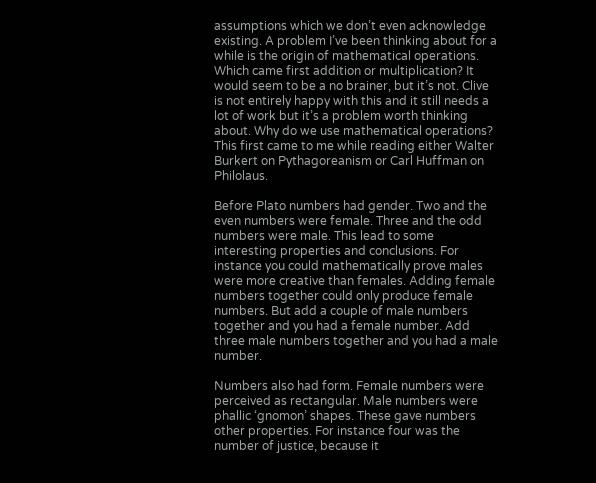assumptions which we don’t even acknowledge existing. A problem I’ve been thinking about for a while is the origin of mathematical operations. Which came first addition or multiplication? It would seem to be a no brainer, but it’s not. Clive is not entirely happy with this and it still needs a lot of work but it’s a problem worth thinking about. Why do we use mathematical operations? This first came to me while reading either Walter Burkert on Pythagoreanism or Carl Huffman on Philolaus.

Before Plato numbers had gender. Two and the even numbers were female. Three and the odd numbers were male. This lead to some interesting properties and conclusions. For instance you could mathematically prove males were more creative than females. Adding female numbers together could only produce female numbers. But add a couple of male numbers together and you had a female number. Add three male numbers together and you had a male number.

Numbers also had form. Female numbers were perceived as rectangular. Male numbers were phallic ‘gnomon’ shapes. These gave numbers other properties. For instance four was the number of justice, because it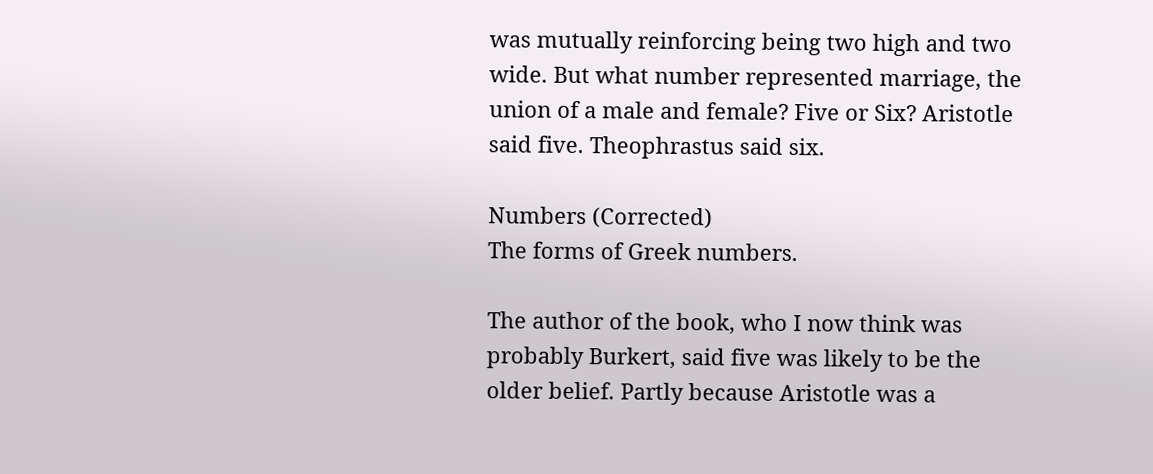was mutually reinforcing being two high and two wide. But what number represented marriage, the union of a male and female? Five or Six? Aristotle said five. Theophrastus said six.

Numbers (Corrected)
The forms of Greek numbers.

The author of the book, who I now think was probably Burkert, said five was likely to be the older belief. Partly because Aristotle was a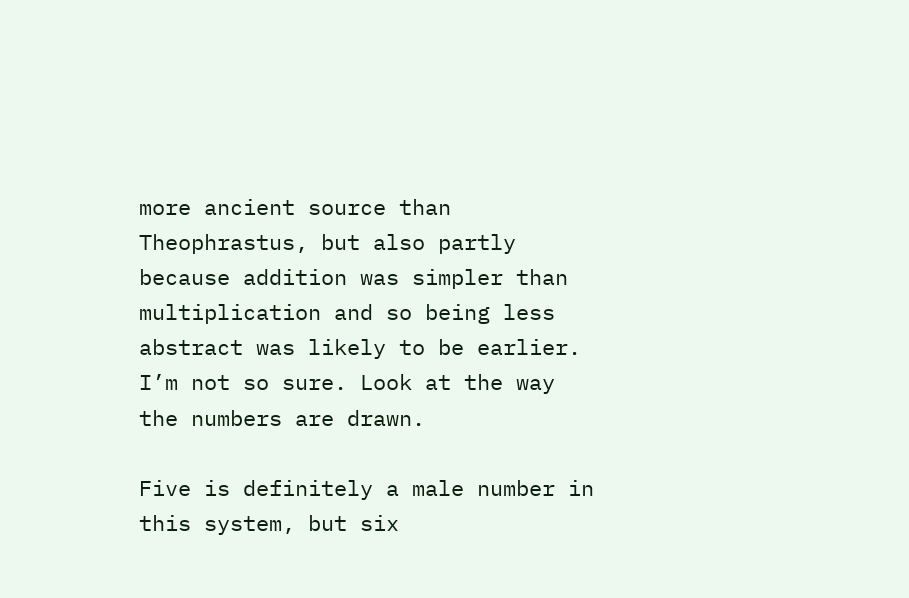more ancient source than Theophrastus, but also partly because addition was simpler than multiplication and so being less abstract was likely to be earlier. I’m not so sure. Look at the way the numbers are drawn.

Five is definitely a male number in this system, but six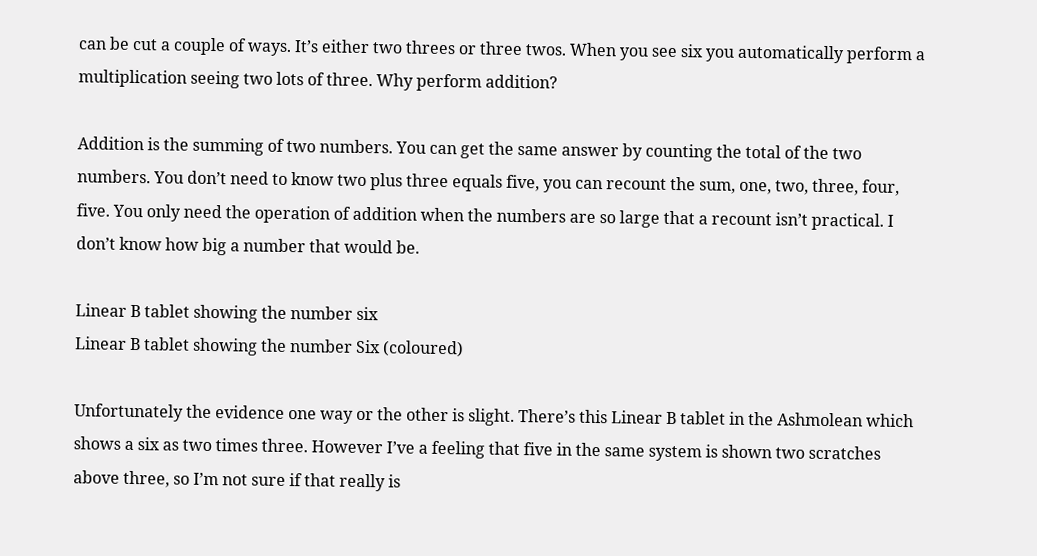can be cut a couple of ways. It’s either two threes or three twos. When you see six you automatically perform a multiplication seeing two lots of three. Why perform addition?

Addition is the summing of two numbers. You can get the same answer by counting the total of the two numbers. You don’t need to know two plus three equals five, you can recount the sum, one, two, three, four, five. You only need the operation of addition when the numbers are so large that a recount isn’t practical. I don’t know how big a number that would be.

Linear B tablet showing the number six
Linear B tablet showing the number Six (coloured)

Unfortunately the evidence one way or the other is slight. There’s this Linear B tablet in the Ashmolean which shows a six as two times three. However I’ve a feeling that five in the same system is shown two scratches above three, so I’m not sure if that really is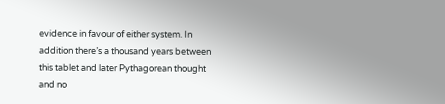evidence in favour of either system. In addition there’s a thousand years between this tablet and later Pythagorean thought and no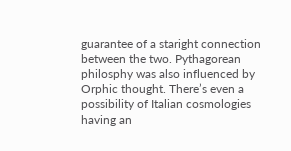guarantee of a staright connection between the two. Pythagorean philosphy was also influenced by Orphic thought. There’s even a possibility of Italian cosmologies having an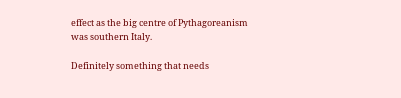effect as the big centre of Pythagoreanism was southern Italy.

Definitely something that needs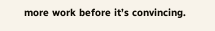more work before it’s convincing.